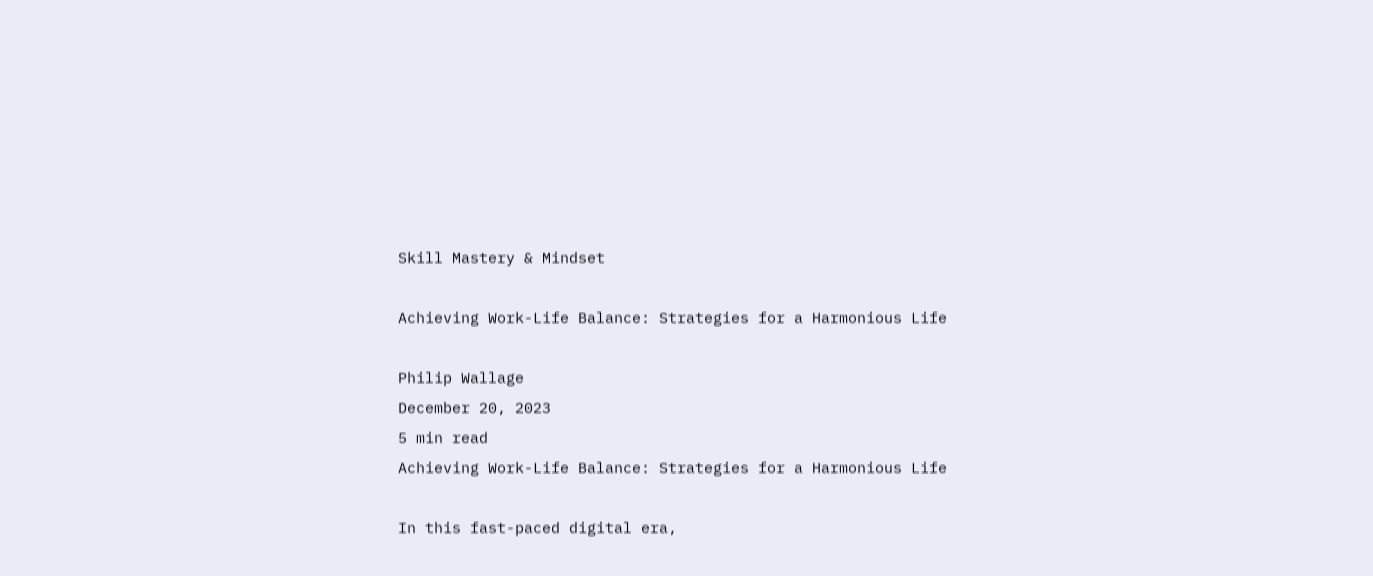Skill Mastery & Mindset

Achieving Work-Life Balance: Strategies for a Harmonious Life

Philip Wallage
December 20, 2023
5 min read
Achieving Work-Life Balance: Strategies for a Harmonious Life

In this fast-paced digital era,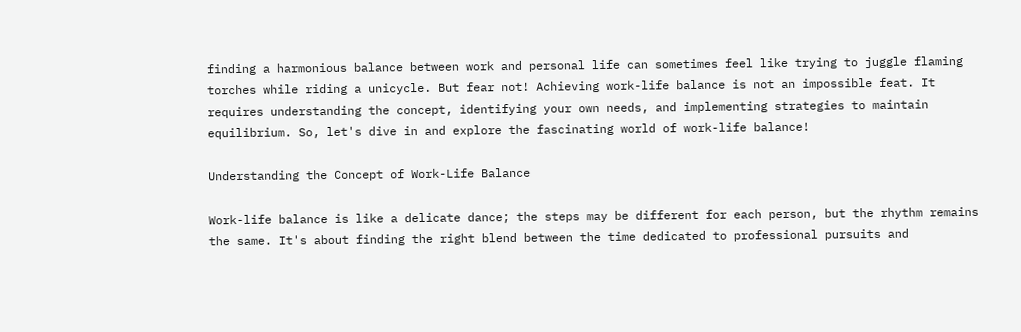finding a harmonious balance between work and personal life can sometimes feel like trying to juggle flaming torches while riding a unicycle. But fear not! Achieving work-life balance is not an impossible feat. It requires understanding the concept, identifying your own needs, and implementing strategies to maintain equilibrium. So, let's dive in and explore the fascinating world of work-life balance!

Understanding the Concept of Work-Life Balance

Work-life balance is like a delicate dance; the steps may be different for each person, but the rhythm remains the same. It's about finding the right blend between the time dedicated to professional pursuits and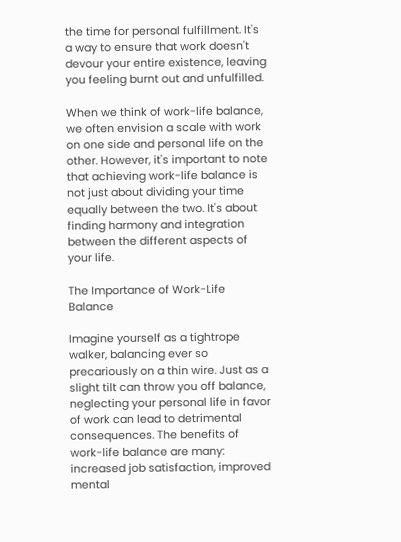the time for personal fulfillment. It's a way to ensure that work doesn't devour your entire existence, leaving you feeling burnt out and unfulfilled.

When we think of work-life balance, we often envision a scale with work on one side and personal life on the other. However, it's important to note that achieving work-life balance is not just about dividing your time equally between the two. It's about finding harmony and integration between the different aspects of your life.

The Importance of Work-Life Balance

Imagine yourself as a tightrope walker, balancing ever so precariously on a thin wire. Just as a slight tilt can throw you off balance, neglecting your personal life in favor of work can lead to detrimental consequences. The benefits of work-life balance are many: increased job satisfaction, improved mental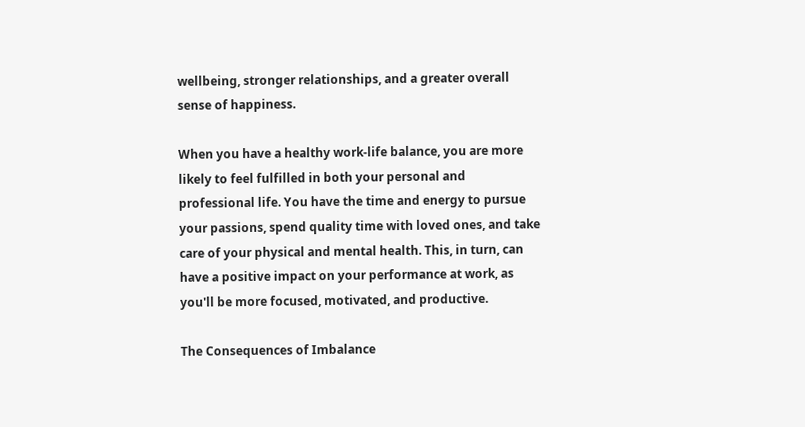wellbeing, stronger relationships, and a greater overall sense of happiness.

When you have a healthy work-life balance, you are more likely to feel fulfilled in both your personal and professional life. You have the time and energy to pursue your passions, spend quality time with loved ones, and take care of your physical and mental health. This, in turn, can have a positive impact on your performance at work, as you'll be more focused, motivated, and productive.

The Consequences of Imbalance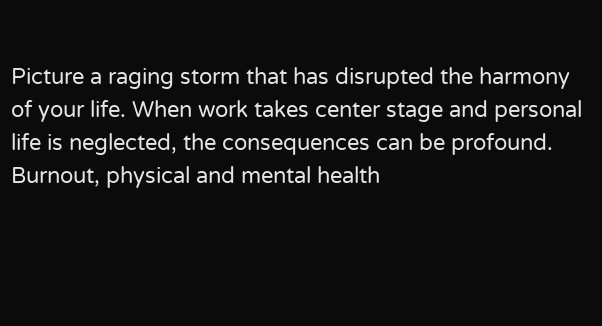Picture a raging storm that has disrupted the harmony of your life. When work takes center stage and personal life is neglected, the consequences can be profound. Burnout, physical and mental health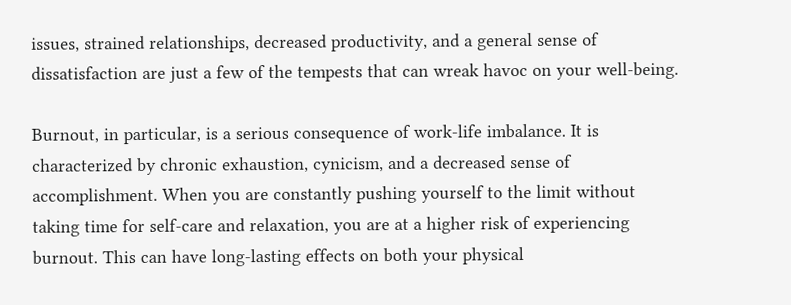issues, strained relationships, decreased productivity, and a general sense of dissatisfaction are just a few of the tempests that can wreak havoc on your well-being.

Burnout, in particular, is a serious consequence of work-life imbalance. It is characterized by chronic exhaustion, cynicism, and a decreased sense of accomplishment. When you are constantly pushing yourself to the limit without taking time for self-care and relaxation, you are at a higher risk of experiencing burnout. This can have long-lasting effects on both your physical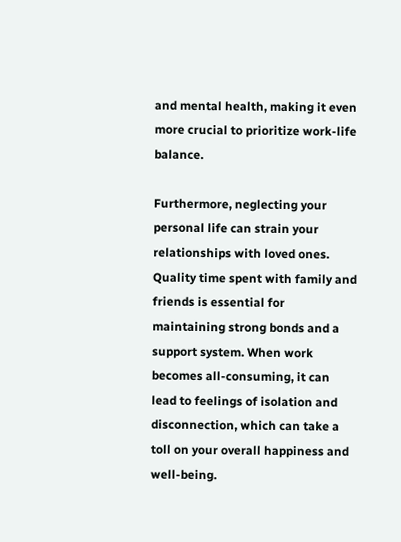and mental health, making it even more crucial to prioritize work-life balance.

Furthermore, neglecting your personal life can strain your relationships with loved ones. Quality time spent with family and friends is essential for maintaining strong bonds and a support system. When work becomes all-consuming, it can lead to feelings of isolation and disconnection, which can take a toll on your overall happiness and well-being.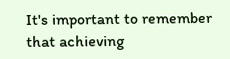It's important to remember that achieving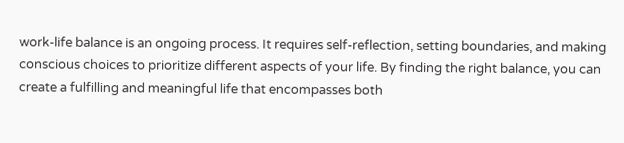work-life balance is an ongoing process. It requires self-reflection, setting boundaries, and making conscious choices to prioritize different aspects of your life. By finding the right balance, you can create a fulfilling and meaningful life that encompasses both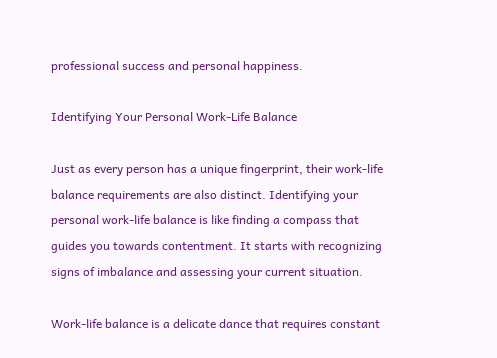professional success and personal happiness.

Identifying Your Personal Work-Life Balance

Just as every person has a unique fingerprint, their work-life balance requirements are also distinct. Identifying your personal work-life balance is like finding a compass that guides you towards contentment. It starts with recognizing signs of imbalance and assessing your current situation.

Work-life balance is a delicate dance that requires constant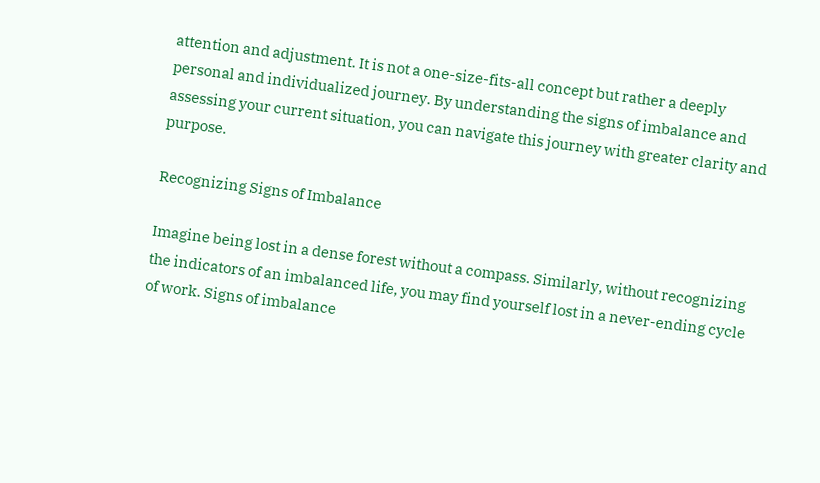attention and adjustment. It is not a one-size-fits-all concept but rather a deeply personal and individualized journey. By understanding the signs of imbalance and assessing your current situation, you can navigate this journey with greater clarity and purpose.

Recognizing Signs of Imbalance

Imagine being lost in a dense forest without a compass. Similarly, without recognizing the indicators of an imbalanced life, you may find yourself lost in a never-ending cycle of work. Signs of imbalance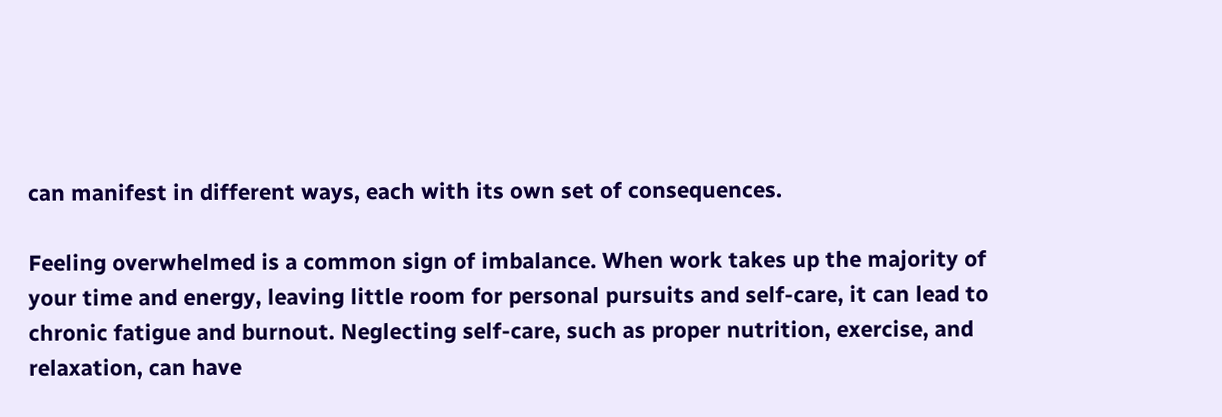can manifest in different ways, each with its own set of consequences.

Feeling overwhelmed is a common sign of imbalance. When work takes up the majority of your time and energy, leaving little room for personal pursuits and self-care, it can lead to chronic fatigue and burnout. Neglecting self-care, such as proper nutrition, exercise, and relaxation, can have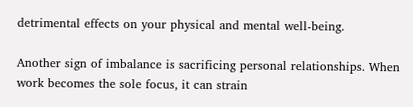detrimental effects on your physical and mental well-being.

Another sign of imbalance is sacrificing personal relationships. When work becomes the sole focus, it can strain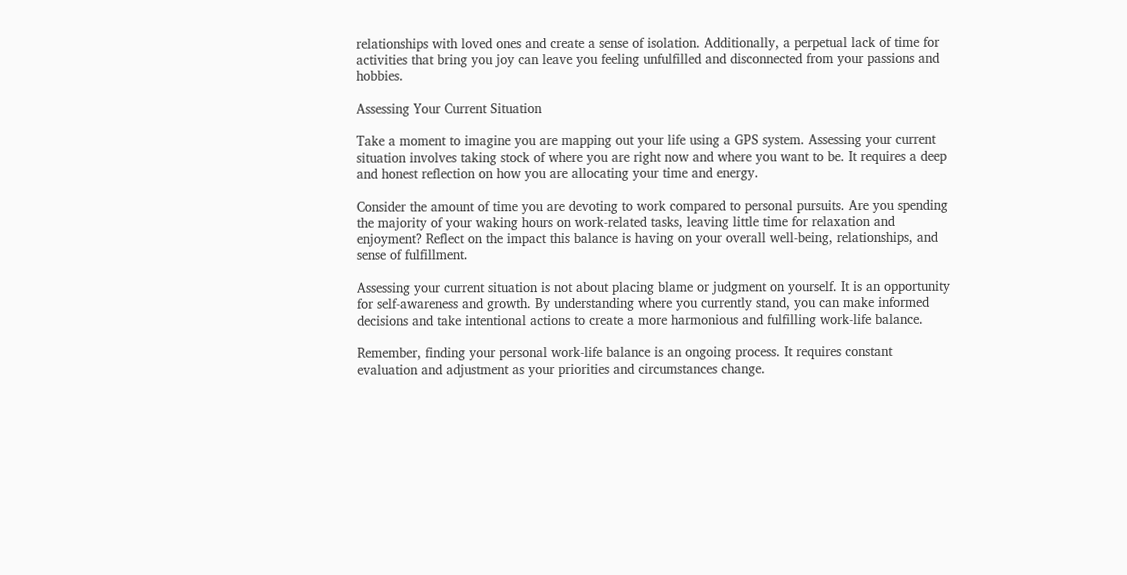relationships with loved ones and create a sense of isolation. Additionally, a perpetual lack of time for activities that bring you joy can leave you feeling unfulfilled and disconnected from your passions and hobbies.

Assessing Your Current Situation

Take a moment to imagine you are mapping out your life using a GPS system. Assessing your current situation involves taking stock of where you are right now and where you want to be. It requires a deep and honest reflection on how you are allocating your time and energy.

Consider the amount of time you are devoting to work compared to personal pursuits. Are you spending the majority of your waking hours on work-related tasks, leaving little time for relaxation and enjoyment? Reflect on the impact this balance is having on your overall well-being, relationships, and sense of fulfillment.

Assessing your current situation is not about placing blame or judgment on yourself. It is an opportunity for self-awareness and growth. By understanding where you currently stand, you can make informed decisions and take intentional actions to create a more harmonious and fulfilling work-life balance.

Remember, finding your personal work-life balance is an ongoing process. It requires constant evaluation and adjustment as your priorities and circumstances change.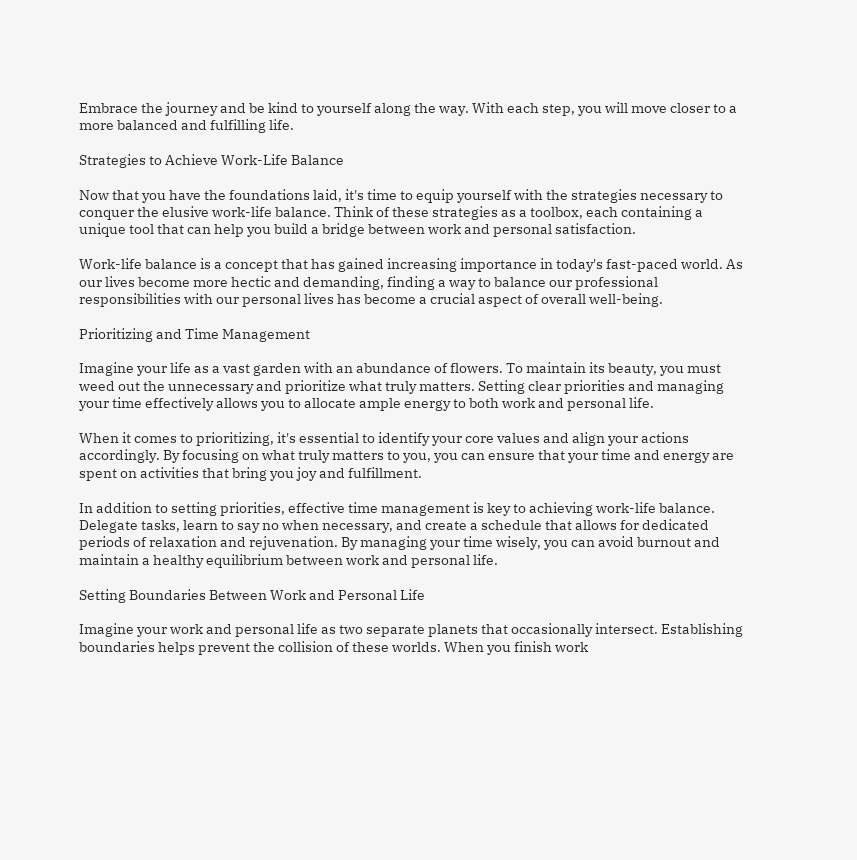Embrace the journey and be kind to yourself along the way. With each step, you will move closer to a more balanced and fulfilling life.

Strategies to Achieve Work-Life Balance

Now that you have the foundations laid, it's time to equip yourself with the strategies necessary to conquer the elusive work-life balance. Think of these strategies as a toolbox, each containing a unique tool that can help you build a bridge between work and personal satisfaction.

Work-life balance is a concept that has gained increasing importance in today's fast-paced world. As our lives become more hectic and demanding, finding a way to balance our professional responsibilities with our personal lives has become a crucial aspect of overall well-being.

Prioritizing and Time Management

Imagine your life as a vast garden with an abundance of flowers. To maintain its beauty, you must weed out the unnecessary and prioritize what truly matters. Setting clear priorities and managing your time effectively allows you to allocate ample energy to both work and personal life.

When it comes to prioritizing, it's essential to identify your core values and align your actions accordingly. By focusing on what truly matters to you, you can ensure that your time and energy are spent on activities that bring you joy and fulfillment.

In addition to setting priorities, effective time management is key to achieving work-life balance. Delegate tasks, learn to say no when necessary, and create a schedule that allows for dedicated periods of relaxation and rejuvenation. By managing your time wisely, you can avoid burnout and maintain a healthy equilibrium between work and personal life.

Setting Boundaries Between Work and Personal Life

Imagine your work and personal life as two separate planets that occasionally intersect. Establishing boundaries helps prevent the collision of these worlds. When you finish work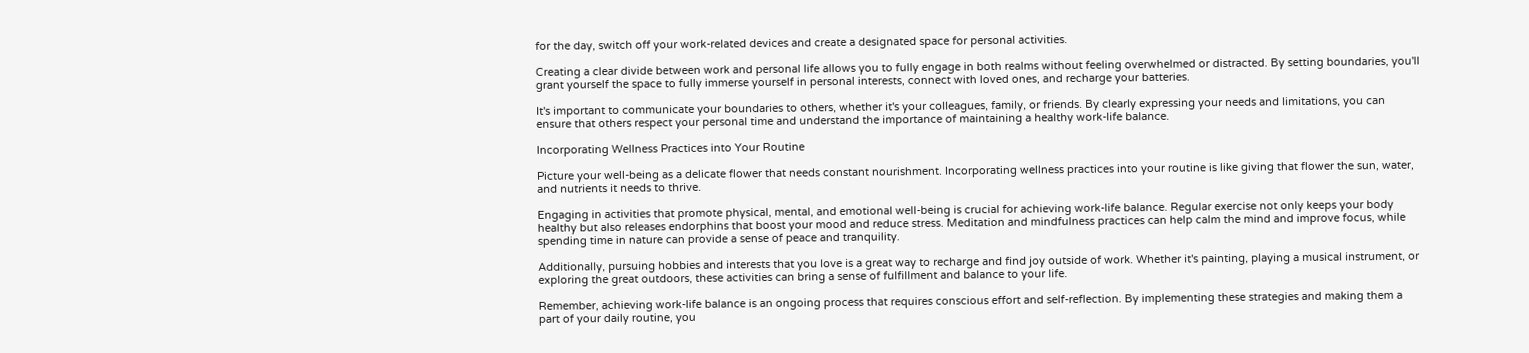for the day, switch off your work-related devices and create a designated space for personal activities.

Creating a clear divide between work and personal life allows you to fully engage in both realms without feeling overwhelmed or distracted. By setting boundaries, you'll grant yourself the space to fully immerse yourself in personal interests, connect with loved ones, and recharge your batteries.

It's important to communicate your boundaries to others, whether it's your colleagues, family, or friends. By clearly expressing your needs and limitations, you can ensure that others respect your personal time and understand the importance of maintaining a healthy work-life balance.

Incorporating Wellness Practices into Your Routine

Picture your well-being as a delicate flower that needs constant nourishment. Incorporating wellness practices into your routine is like giving that flower the sun, water, and nutrients it needs to thrive.

Engaging in activities that promote physical, mental, and emotional well-being is crucial for achieving work-life balance. Regular exercise not only keeps your body healthy but also releases endorphins that boost your mood and reduce stress. Meditation and mindfulness practices can help calm the mind and improve focus, while spending time in nature can provide a sense of peace and tranquility.

Additionally, pursuing hobbies and interests that you love is a great way to recharge and find joy outside of work. Whether it's painting, playing a musical instrument, or exploring the great outdoors, these activities can bring a sense of fulfillment and balance to your life.

Remember, achieving work-life balance is an ongoing process that requires conscious effort and self-reflection. By implementing these strategies and making them a part of your daily routine, you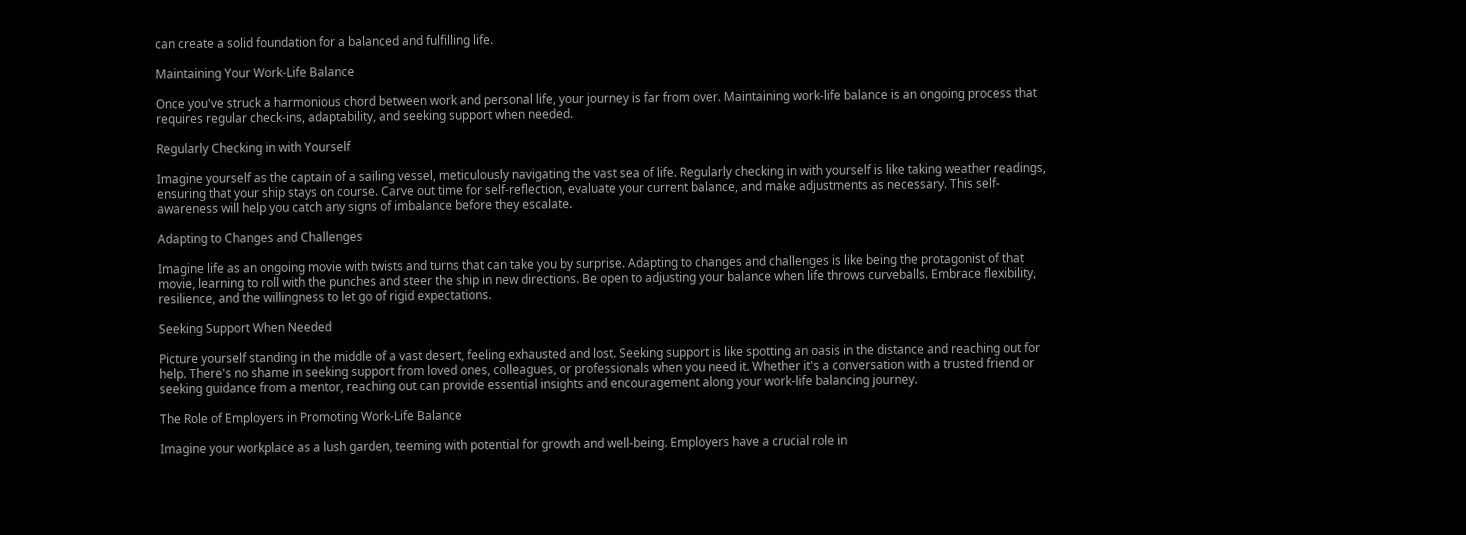can create a solid foundation for a balanced and fulfilling life.

Maintaining Your Work-Life Balance

Once you've struck a harmonious chord between work and personal life, your journey is far from over. Maintaining work-life balance is an ongoing process that requires regular check-ins, adaptability, and seeking support when needed.

Regularly Checking in with Yourself

Imagine yourself as the captain of a sailing vessel, meticulously navigating the vast sea of life. Regularly checking in with yourself is like taking weather readings, ensuring that your ship stays on course. Carve out time for self-reflection, evaluate your current balance, and make adjustments as necessary. This self-awareness will help you catch any signs of imbalance before they escalate.

Adapting to Changes and Challenges

Imagine life as an ongoing movie with twists and turns that can take you by surprise. Adapting to changes and challenges is like being the protagonist of that movie, learning to roll with the punches and steer the ship in new directions. Be open to adjusting your balance when life throws curveballs. Embrace flexibility, resilience, and the willingness to let go of rigid expectations.

Seeking Support When Needed

Picture yourself standing in the middle of a vast desert, feeling exhausted and lost. Seeking support is like spotting an oasis in the distance and reaching out for help. There's no shame in seeking support from loved ones, colleagues, or professionals when you need it. Whether it's a conversation with a trusted friend or seeking guidance from a mentor, reaching out can provide essential insights and encouragement along your work-life balancing journey.

The Role of Employers in Promoting Work-Life Balance

Imagine your workplace as a lush garden, teeming with potential for growth and well-being. Employers have a crucial role in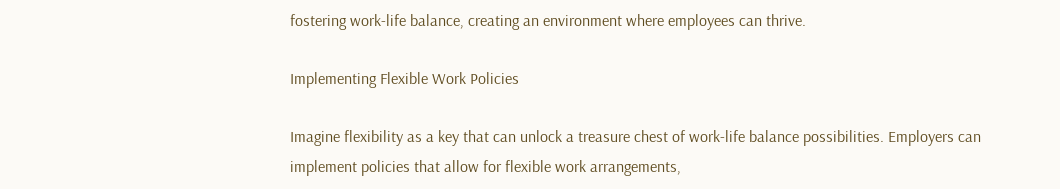fostering work-life balance, creating an environment where employees can thrive.

Implementing Flexible Work Policies

Imagine flexibility as a key that can unlock a treasure chest of work-life balance possibilities. Employers can implement policies that allow for flexible work arrangements,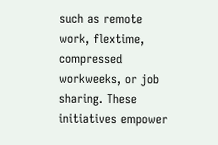such as remote work, flextime, compressed workweeks, or job sharing. These initiatives empower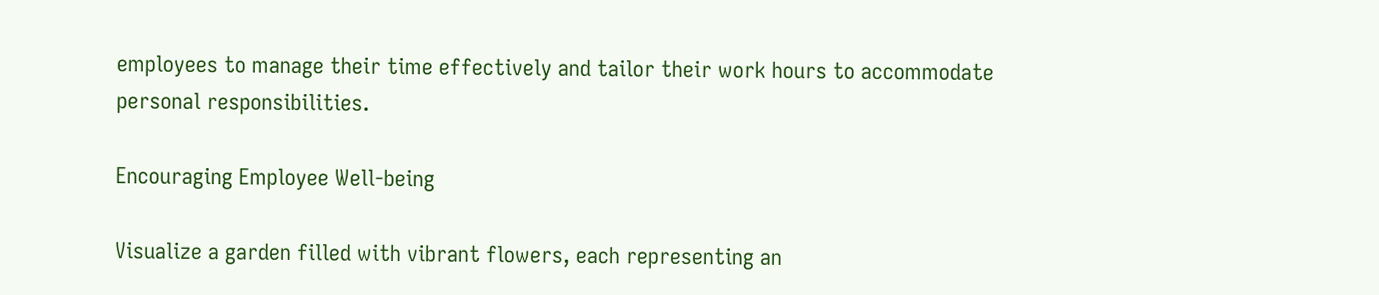employees to manage their time effectively and tailor their work hours to accommodate personal responsibilities.

Encouraging Employee Well-being

Visualize a garden filled with vibrant flowers, each representing an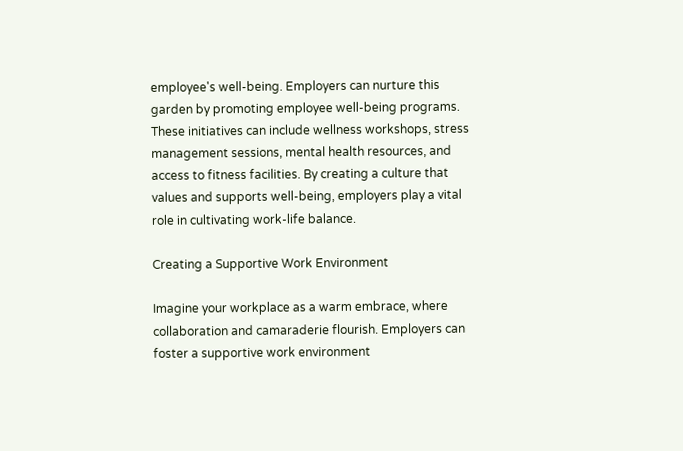employee's well-being. Employers can nurture this garden by promoting employee well-being programs. These initiatives can include wellness workshops, stress management sessions, mental health resources, and access to fitness facilities. By creating a culture that values and supports well-being, employers play a vital role in cultivating work-life balance.

Creating a Supportive Work Environment

Imagine your workplace as a warm embrace, where collaboration and camaraderie flourish. Employers can foster a supportive work environment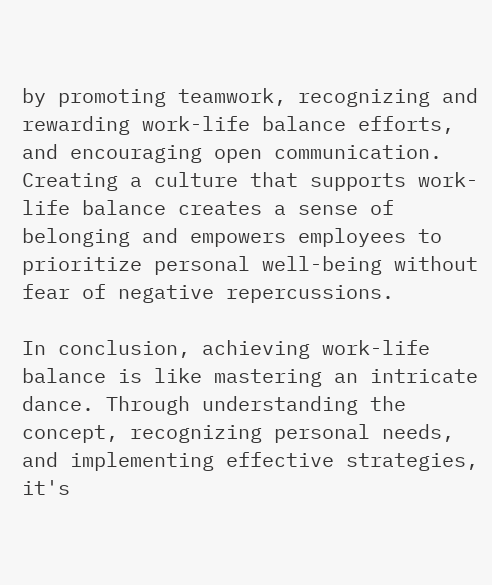by promoting teamwork, recognizing and rewarding work-life balance efforts, and encouraging open communication. Creating a culture that supports work-life balance creates a sense of belonging and empowers employees to prioritize personal well-being without fear of negative repercussions.

In conclusion, achieving work-life balance is like mastering an intricate dance. Through understanding the concept, recognizing personal needs, and implementing effective strategies, it's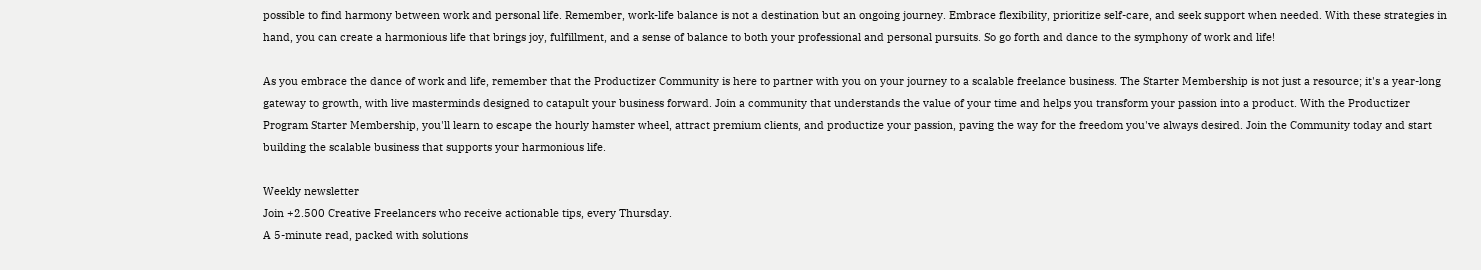possible to find harmony between work and personal life. Remember, work-life balance is not a destination but an ongoing journey. Embrace flexibility, prioritize self-care, and seek support when needed. With these strategies in hand, you can create a harmonious life that brings joy, fulfillment, and a sense of balance to both your professional and personal pursuits. So go forth and dance to the symphony of work and life!

As you embrace the dance of work and life, remember that the Productizer Community is here to partner with you on your journey to a scalable freelance business. The Starter Membership is not just a resource; it's a year-long gateway to growth, with live masterminds designed to catapult your business forward. Join a community that understands the value of your time and helps you transform your passion into a product. With the Productizer Program Starter Membership, you'll learn to escape the hourly hamster wheel, attract premium clients, and productize your passion, paving the way for the freedom you've always desired. Join the Community today and start building the scalable business that supports your harmonious life.

Weekly newsletter
Join +2.500 Creative Freelancers who receive actionable tips, every Thursday.
A 5-minute read, packed with solutions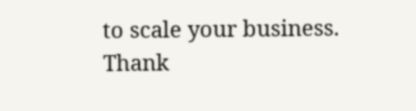to scale your business.
Thank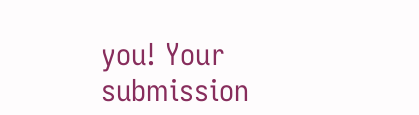you! Your submission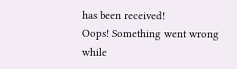has been received!
Oops! Something went wrong while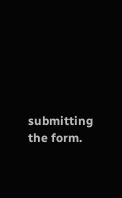submitting the form.